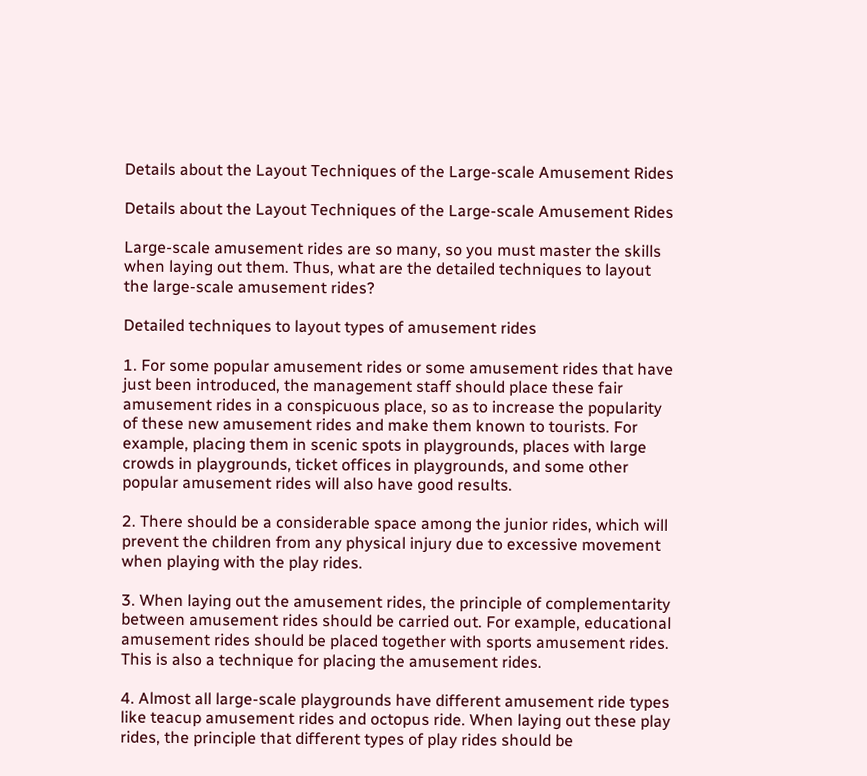Details about the Layout Techniques of the Large-scale Amusement Rides

Details about the Layout Techniques of the Large-scale Amusement Rides

Large-scale amusement rides are so many, so you must master the skills when laying out them. Thus, what are the detailed techniques to layout the large-scale amusement rides?

Detailed techniques to layout types of amusement rides

1. For some popular amusement rides or some amusement rides that have just been introduced, the management staff should place these fair amusement rides in a conspicuous place, so as to increase the popularity of these new amusement rides and make them known to tourists. For example, placing them in scenic spots in playgrounds, places with large crowds in playgrounds, ticket offices in playgrounds, and some other popular amusement rides will also have good results.

2. There should be a considerable space among the junior rides, which will prevent the children from any physical injury due to excessive movement when playing with the play rides.

3. When laying out the amusement rides, the principle of complementarity between amusement rides should be carried out. For example, educational amusement rides should be placed together with sports amusement rides. This is also a technique for placing the amusement rides.

4. Almost all large-scale playgrounds have different amusement ride types like teacup amusement rides and octopus ride. When laying out these play rides, the principle that different types of play rides should be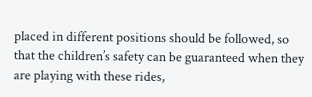placed in different positions should be followed, so that the children’s safety can be guaranteed when they are playing with these rides,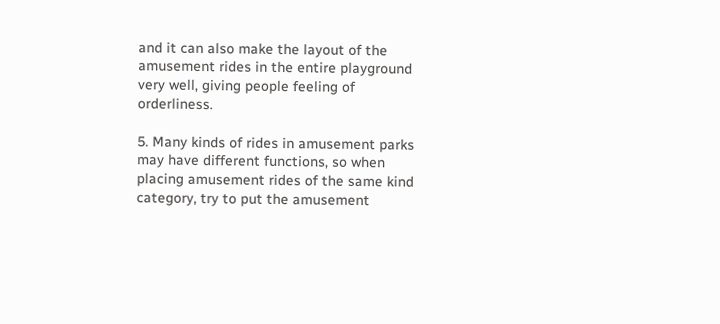and it can also make the layout of the amusement rides in the entire playground very well, giving people feeling of orderliness.

5. Many kinds of rides in amusement parks may have different functions, so when placing amusement rides of the same kind category, try to put the amusement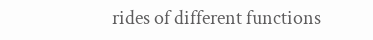rides of different functions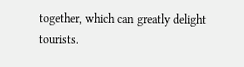together, which can greatly delight tourists.